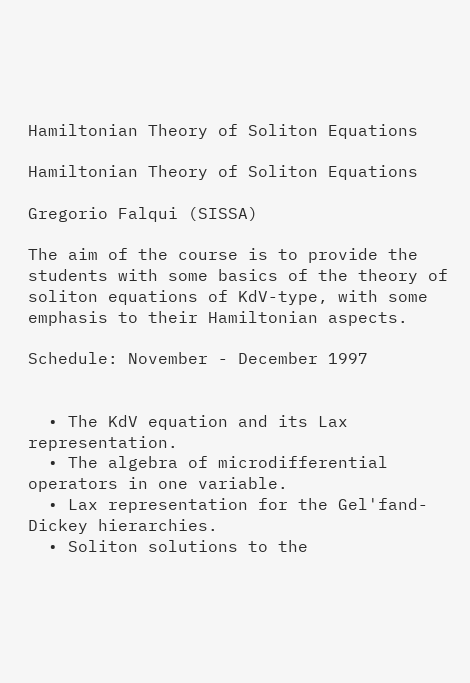Hamiltonian Theory of Soliton Equations

Hamiltonian Theory of Soliton Equations

Gregorio Falqui (SISSA)

The aim of the course is to provide the students with some basics of the theory of soliton equations of KdV-type, with some emphasis to their Hamiltonian aspects.

Schedule: November - December 1997


  • The KdV equation and its Lax representation.
  • The algebra of microdifferential operators in one variable.
  • Lax representation for the Gel'fand-Dickey hierarchies.
  • Soliton solutions to the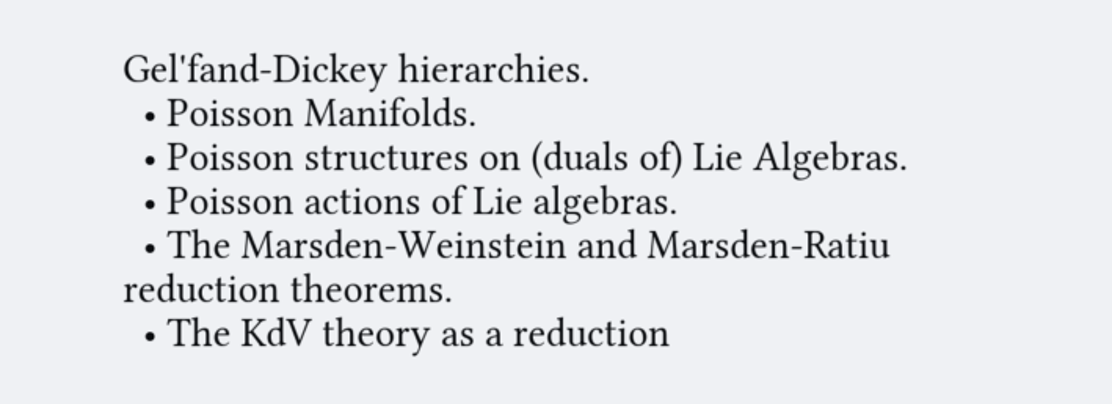Gel'fand-Dickey hierarchies.
  • Poisson Manifolds.
  • Poisson structures on (duals of) Lie Algebras.
  • Poisson actions of Lie algebras.
  • The Marsden-Weinstein and Marsden-Ratiu reduction theorems.
  • The KdV theory as a reduction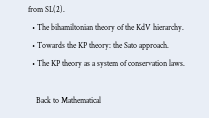from SL(2).
  • The bihamiltonian theory of the KdV hierarchy.
  • Towards the KP theory: the Sato approach.
  • The KP theory as a system of conservation laws.

    Back to Mathematical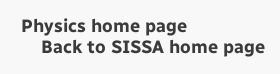Physics home page
    Back to SISSA home page